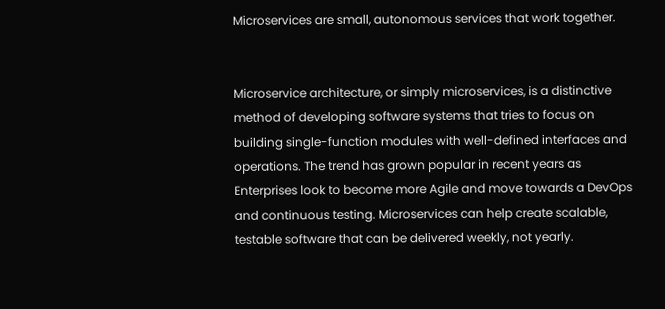Microservices are small, autonomous services that work together.


Microservice architecture, or simply microservices, is a distinctive method of developing software systems that tries to focus on building single-function modules with well-defined interfaces and operations. The trend has grown popular in recent years as Enterprises look to become more Agile and move towards a DevOps and continuous testing. Microservices can help create scalable, testable software that can be delivered weekly, not yearly.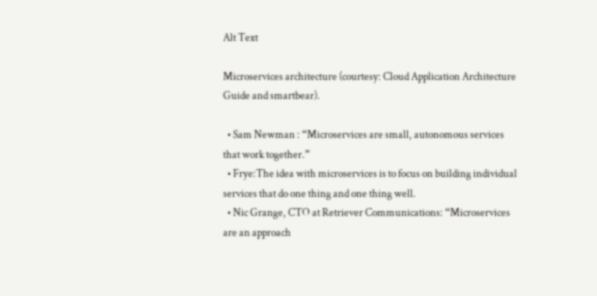Alt Text

Microservices architecture (courtesy: Cloud Application Architecture Guide and smartbear).

  • Sam Newman : “Microservices are small, autonomous services that work together.”
  • Frye:The idea with microservices is to focus on building individual services that do one thing and one thing well.
  • Nic Grange, CTO at Retriever Communications: “Microservices are an approach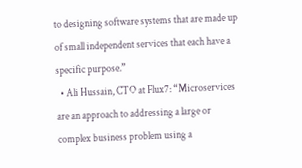to designing software systems that are made up of small independent services that each have a specific purpose.”
  • Ali Hussain, CTO at Flux7: “Microservices are an approach to addressing a large or complex business problem using a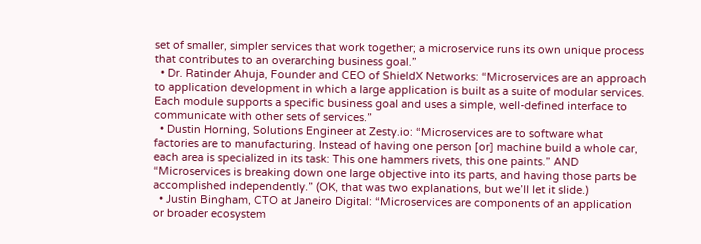set of smaller, simpler services that work together; a microservice runs its own unique process that contributes to an overarching business goal.”
  • Dr. Ratinder Ahuja, Founder and CEO of ShieldX Networks: “Microservices are an approach to application development in which a large application is built as a suite of modular services. Each module supports a specific business goal and uses a simple, well-defined interface to communicate with other sets of services.”
  • Dustin Horning, Solutions Engineer at Zesty.io: “Microservices are to software what factories are to manufacturing. Instead of having one person [or] machine build a whole car, each area is specialized in its task: This one hammers rivets, this one paints.” AND “Microservices is breaking down one large objective into its parts, and having those parts be accomplished independently.” (OK, that was two explanations, but we’ll let it slide.)
  • Justin Bingham, CTO at Janeiro Digital: “Microservices are components of an application or broader ecosystem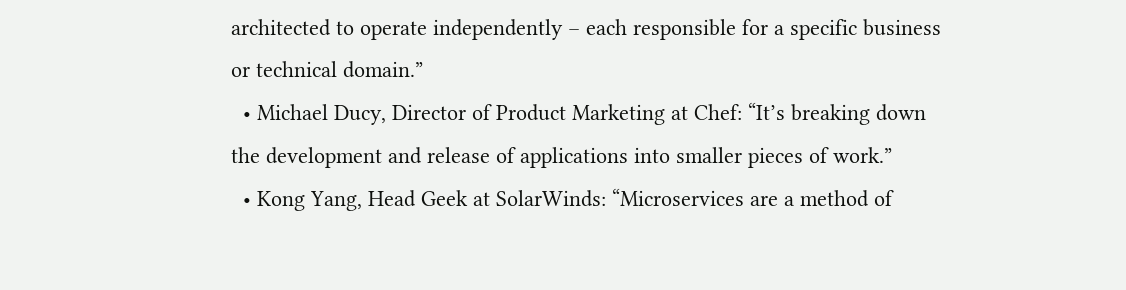architected to operate independently – each responsible for a specific business or technical domain.”
  • Michael Ducy, Director of Product Marketing at Chef: “It’s breaking down the development and release of applications into smaller pieces of work.”
  • Kong Yang, Head Geek at SolarWinds: “Microservices are a method of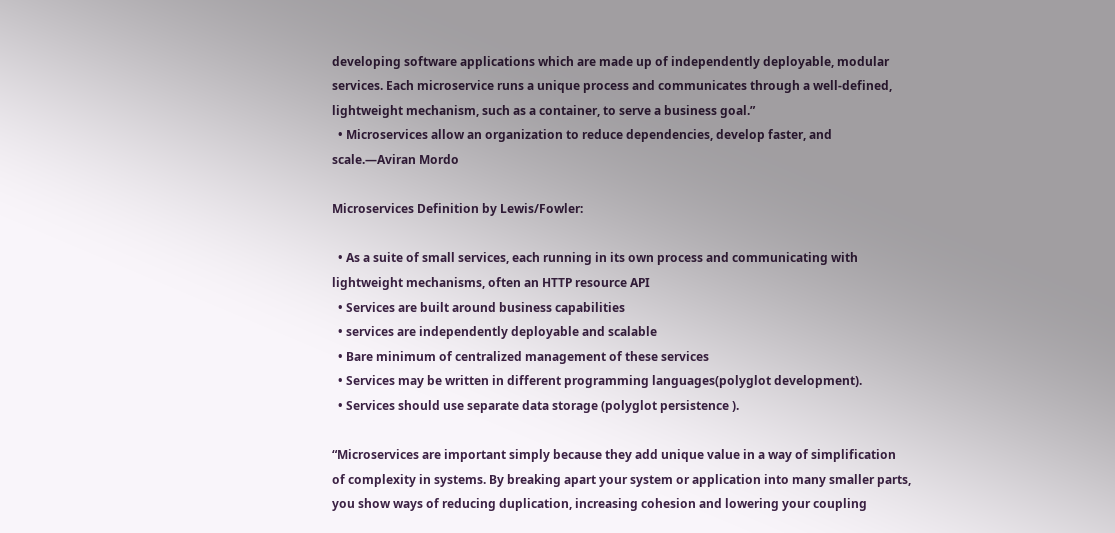developing software applications which are made up of independently deployable, modular services. Each microservice runs a unique process and communicates through a well-defined, lightweight mechanism, such as a container, to serve a business goal.”
  • Microservices allow an organization to reduce dependencies, develop faster, and scale.—Aviran Mordo

Microservices Definition by Lewis/Fowler:

  • As a suite of small services, each running in its own process and communicating with lightweight mechanisms, often an HTTP resource API
  • Services are built around business capabilities
  • services are independently deployable and scalable
  • Bare minimum of centralized management of these services
  • Services may be written in different programming languages(polyglot development).
  • Services should use separate data storage (polyglot persistence ).

“Microservices are important simply because they add unique value in a way of simplification of complexity in systems. By breaking apart your system or application into many smaller parts, you show ways of reducing duplication, increasing cohesion and lowering your coupling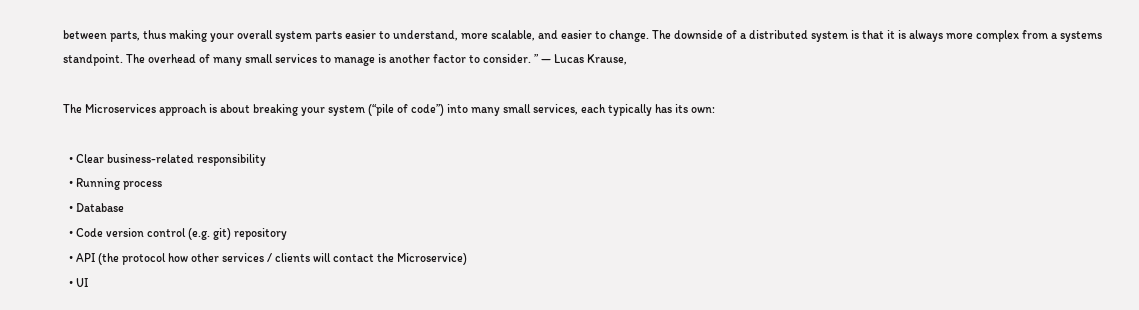between parts, thus making your overall system parts easier to understand, more scalable, and easier to change. The downside of a distributed system is that it is always more complex from a systems standpoint. The overhead of many small services to manage is another factor to consider. ” ― Lucas Krause,

The Microservices approach is about breaking your system (“pile of code”) into many small services, each typically has its own:

  • Clear business-related responsibility
  • Running process
  • Database
  • Code version control (e.g. git) repository
  • API (the protocol how other services / clients will contact the Microservice)
  • UI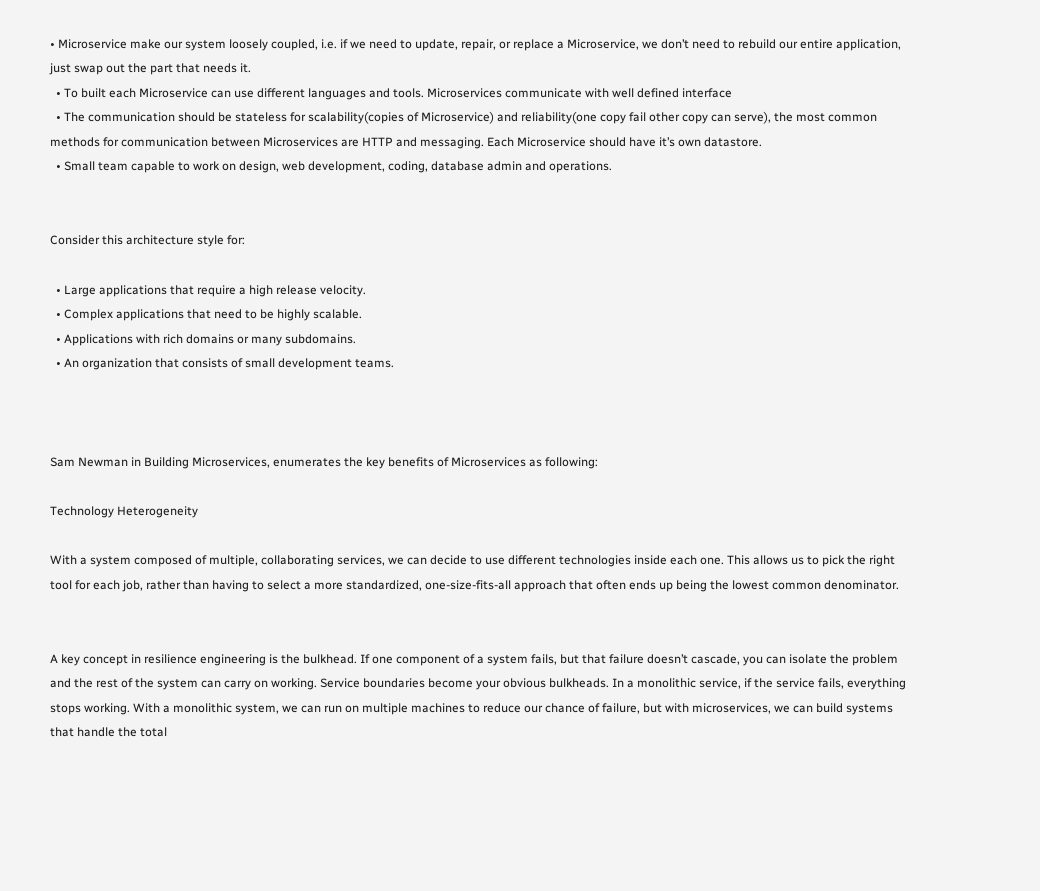• Microservice make our system loosely coupled, i.e. if we need to update, repair, or replace a Microservice, we don’t need to rebuild our entire application, just swap out the part that needs it.
  • To built each Microservice can use different languages and tools. Microservices communicate with well defined interface
  • The communication should be stateless for scalability(copies of Microservice) and reliability(one copy fail other copy can serve), the most common methods for communication between Microservices are HTTP and messaging. Each Microservice should have it’s own datastore.
  • Small team capable to work on design, web development, coding, database admin and operations.


Consider this architecture style for:

  • Large applications that require a high release velocity.
  • Complex applications that need to be highly scalable.
  • Applications with rich domains or many subdomains.
  • An organization that consists of small development teams.



Sam Newman in Building Microservices, enumerates the key benefits of Microservices as following:

Technology Heterogeneity

With a system composed of multiple, collaborating services, we can decide to use different technologies inside each one. This allows us to pick the right tool for each job, rather than having to select a more standardized, one-size-fits-all approach that often ends up being the lowest common denominator.


A key concept in resilience engineering is the bulkhead. If one component of a system fails, but that failure doesn’t cascade, you can isolate the problem and the rest of the system can carry on working. Service boundaries become your obvious bulkheads. In a monolithic service, if the service fails, everything stops working. With a monolithic system, we can run on multiple machines to reduce our chance of failure, but with microservices, we can build systems that handle the total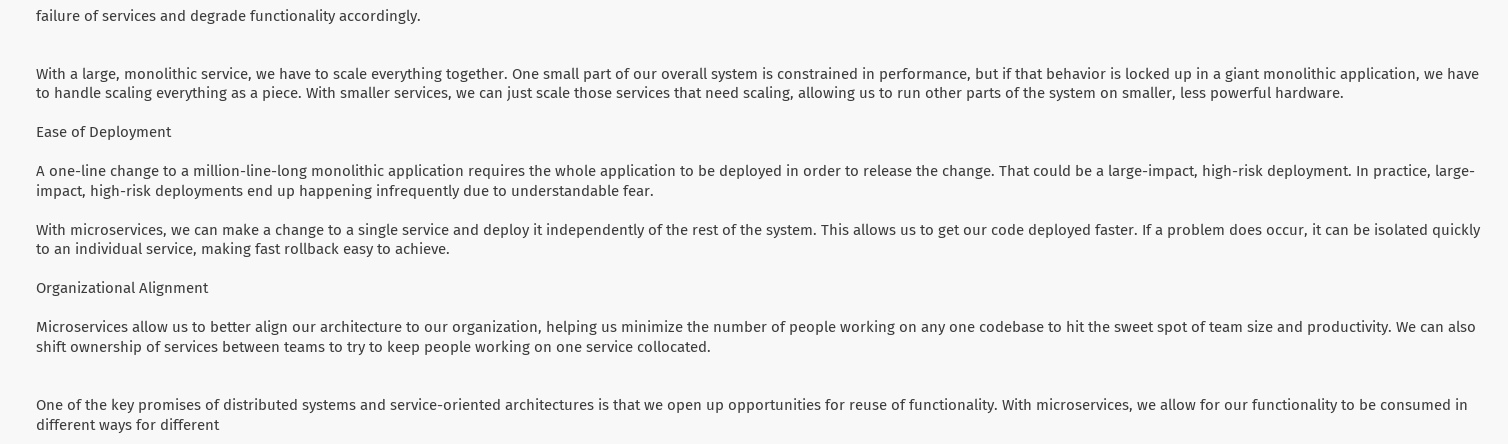failure of services and degrade functionality accordingly.


With a large, monolithic service, we have to scale everything together. One small part of our overall system is constrained in performance, but if that behavior is locked up in a giant monolithic application, we have to handle scaling everything as a piece. With smaller services, we can just scale those services that need scaling, allowing us to run other parts of the system on smaller, less powerful hardware.

Ease of Deployment

A one-line change to a million-line-long monolithic application requires the whole application to be deployed in order to release the change. That could be a large-impact, high-risk deployment. In practice, large-impact, high-risk deployments end up happening infrequently due to understandable fear.

With microservices, we can make a change to a single service and deploy it independently of the rest of the system. This allows us to get our code deployed faster. If a problem does occur, it can be isolated quickly to an individual service, making fast rollback easy to achieve.

Organizational Alignment

Microservices allow us to better align our architecture to our organization, helping us minimize the number of people working on any one codebase to hit the sweet spot of team size and productivity. We can also shift ownership of services between teams to try to keep people working on one service collocated.


One of the key promises of distributed systems and service-oriented architectures is that we open up opportunities for reuse of functionality. With microservices, we allow for our functionality to be consumed in different ways for different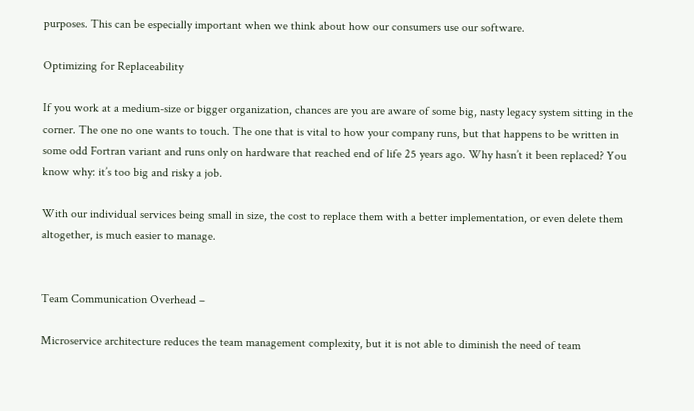purposes. This can be especially important when we think about how our consumers use our software.

Optimizing for Replaceability

If you work at a medium-size or bigger organization, chances are you are aware of some big, nasty legacy system sitting in the corner. The one no one wants to touch. The one that is vital to how your company runs, but that happens to be written in some odd Fortran variant and runs only on hardware that reached end of life 25 years ago. Why hasn’t it been replaced? You know why: it’s too big and risky a job.

With our individual services being small in size, the cost to replace them with a better implementation, or even delete them altogether, is much easier to manage.


Team Communication Overhead –

Microservice architecture reduces the team management complexity, but it is not able to diminish the need of team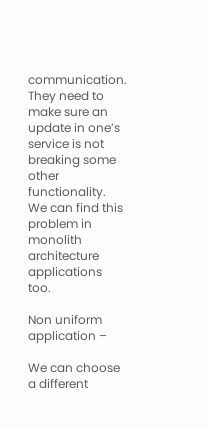communication. They need to make sure an update in one’s service is not breaking some other functionality. We can find this problem in monolith architecture applications too.

Non uniform application –

We can choose a different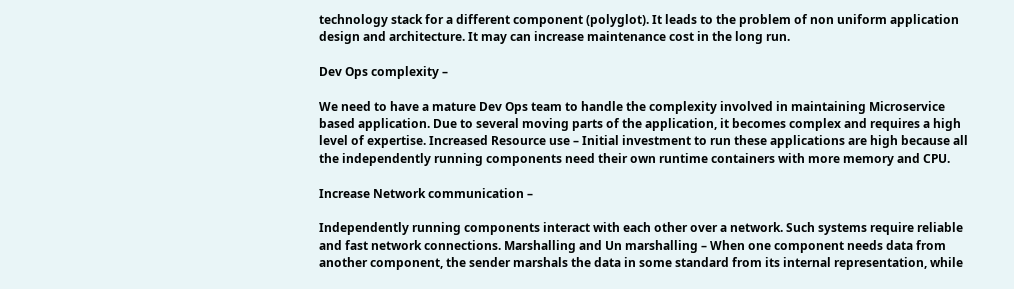technology stack for a different component (polyglot). It leads to the problem of non uniform application design and architecture. It may can increase maintenance cost in the long run.

Dev Ops complexity –

We need to have a mature Dev Ops team to handle the complexity involved in maintaining Microservice based application. Due to several moving parts of the application, it becomes complex and requires a high level of expertise. Increased Resource use – Initial investment to run these applications are high because all the independently running components need their own runtime containers with more memory and CPU.

Increase Network communication –

Independently running components interact with each other over a network. Such systems require reliable and fast network connections. Marshalling and Un marshalling – When one component needs data from another component, the sender marshals the data in some standard from its internal representation, while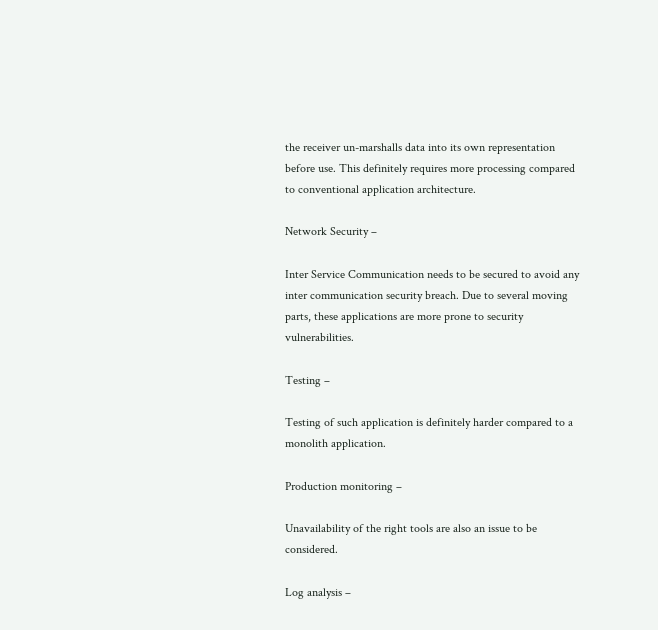the receiver un-marshalls data into its own representation before use. This definitely requires more processing compared to conventional application architecture.

Network Security –

Inter Service Communication needs to be secured to avoid any inter communication security breach. Due to several moving parts, these applications are more prone to security vulnerabilities.

Testing –

Testing of such application is definitely harder compared to a monolith application.

Production monitoring –

Unavailability of the right tools are also an issue to be considered.

Log analysis –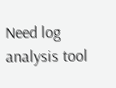Need log analysis tool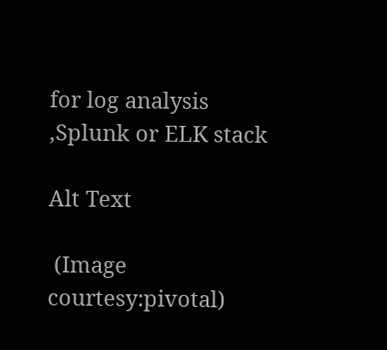for log analysis ,Splunk or ELK stack

Alt Text

 (Image courtesy:pivotal)